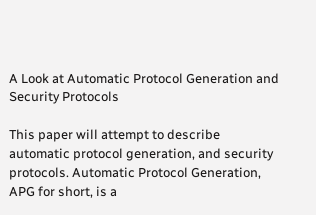A Look at Automatic Protocol Generation and Security Protocols

This paper will attempt to describe automatic protocol generation, and security protocols. Automatic Protocol Generation, APG for short, is a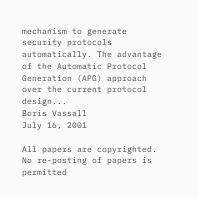mechanism to generate security protocols automatically. The advantage of the Automatic Protocol Generation (APG) approach over the current protocol design...
Boris Vassall
July 16, 2001

All papers are copyrighted. No re-posting of papers is permitted